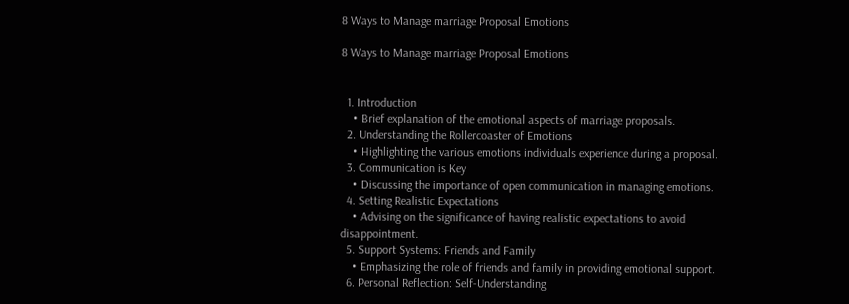8 Ways to Manage marriage Proposal Emotions

8 Ways to Manage marriage Proposal Emotions


  1. Introduction
    • Brief explanation of the emotional aspects of marriage proposals.
  2. Understanding the Rollercoaster of Emotions
    • Highlighting the various emotions individuals experience during a proposal.
  3. Communication is Key
    • Discussing the importance of open communication in managing emotions.
  4. Setting Realistic Expectations
    • Advising on the significance of having realistic expectations to avoid disappointment.
  5. Support Systems: Friends and Family
    • Emphasizing the role of friends and family in providing emotional support.
  6. Personal Reflection: Self-Understanding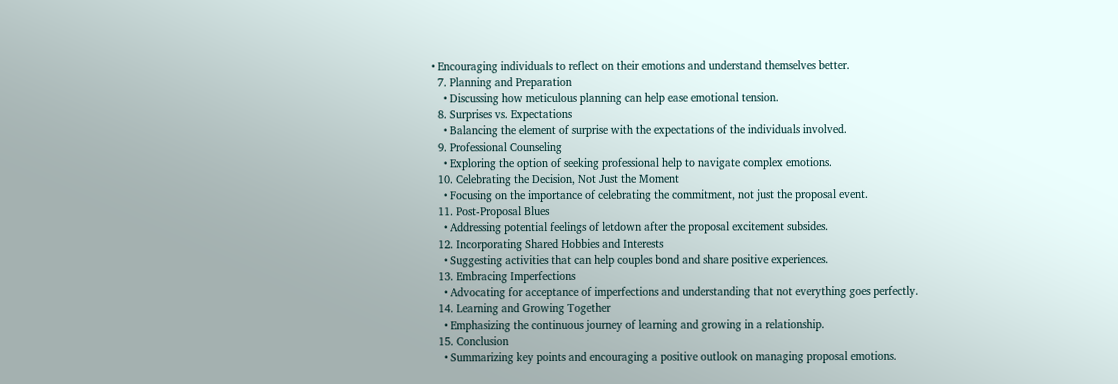• Encouraging individuals to reflect on their emotions and understand themselves better.
  7. Planning and Preparation
    • Discussing how meticulous planning can help ease emotional tension.
  8. Surprises vs. Expectations
    • Balancing the element of surprise with the expectations of the individuals involved.
  9. Professional Counseling
    • Exploring the option of seeking professional help to navigate complex emotions.
  10. Celebrating the Decision, Not Just the Moment
    • Focusing on the importance of celebrating the commitment, not just the proposal event.
  11. Post-Proposal Blues
    • Addressing potential feelings of letdown after the proposal excitement subsides.
  12. Incorporating Shared Hobbies and Interests
    • Suggesting activities that can help couples bond and share positive experiences.
  13. Embracing Imperfections
    • Advocating for acceptance of imperfections and understanding that not everything goes perfectly.
  14. Learning and Growing Together
    • Emphasizing the continuous journey of learning and growing in a relationship.
  15. Conclusion
    • Summarizing key points and encouraging a positive outlook on managing proposal emotions.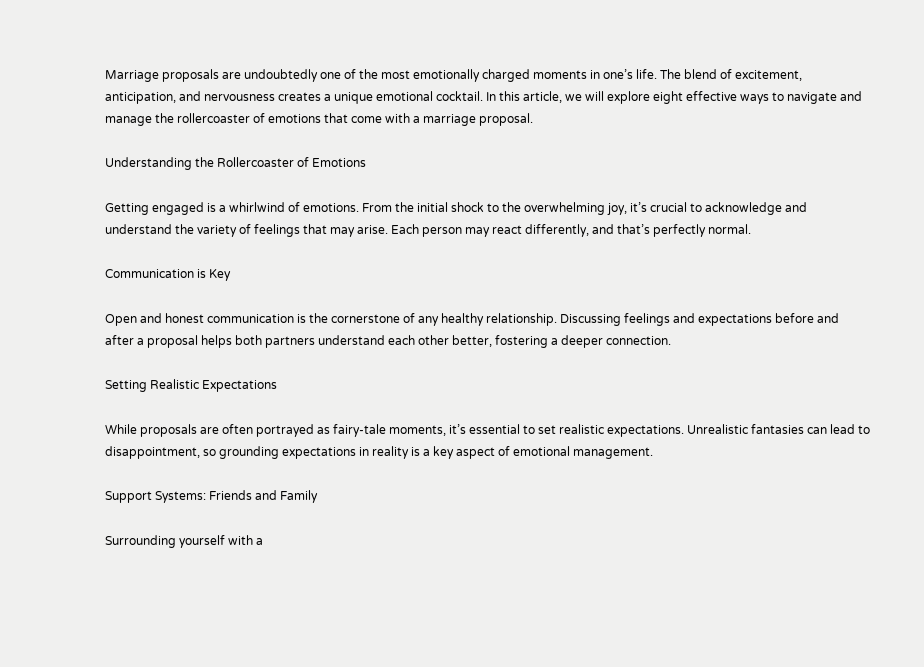Marriage proposals are undoubtedly one of the most emotionally charged moments in one’s life. The blend of excitement, anticipation, and nervousness creates a unique emotional cocktail. In this article, we will explore eight effective ways to navigate and manage the rollercoaster of emotions that come with a marriage proposal.

Understanding the Rollercoaster of Emotions

Getting engaged is a whirlwind of emotions. From the initial shock to the overwhelming joy, it’s crucial to acknowledge and understand the variety of feelings that may arise. Each person may react differently, and that’s perfectly normal.

Communication is Key

Open and honest communication is the cornerstone of any healthy relationship. Discussing feelings and expectations before and after a proposal helps both partners understand each other better, fostering a deeper connection.

Setting Realistic Expectations

While proposals are often portrayed as fairy-tale moments, it’s essential to set realistic expectations. Unrealistic fantasies can lead to disappointment, so grounding expectations in reality is a key aspect of emotional management.

Support Systems: Friends and Family

Surrounding yourself with a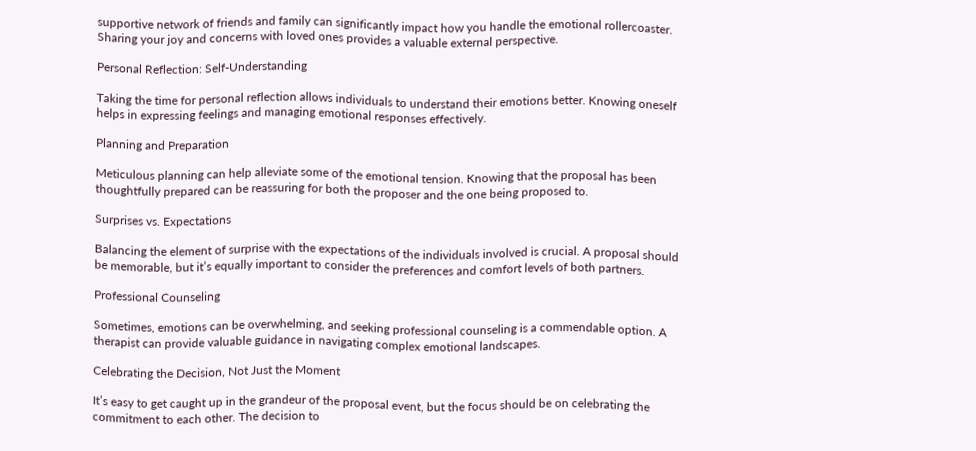supportive network of friends and family can significantly impact how you handle the emotional rollercoaster. Sharing your joy and concerns with loved ones provides a valuable external perspective.

Personal Reflection: Self-Understanding

Taking the time for personal reflection allows individuals to understand their emotions better. Knowing oneself helps in expressing feelings and managing emotional responses effectively.

Planning and Preparation

Meticulous planning can help alleviate some of the emotional tension. Knowing that the proposal has been thoughtfully prepared can be reassuring for both the proposer and the one being proposed to.

Surprises vs. Expectations

Balancing the element of surprise with the expectations of the individuals involved is crucial. A proposal should be memorable, but it’s equally important to consider the preferences and comfort levels of both partners.

Professional Counseling

Sometimes, emotions can be overwhelming, and seeking professional counseling is a commendable option. A therapist can provide valuable guidance in navigating complex emotional landscapes.

Celebrating the Decision, Not Just the Moment

It’s easy to get caught up in the grandeur of the proposal event, but the focus should be on celebrating the commitment to each other. The decision to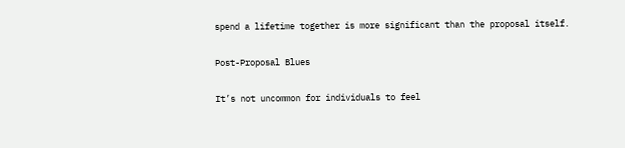spend a lifetime together is more significant than the proposal itself.

Post-Proposal Blues

It’s not uncommon for individuals to feel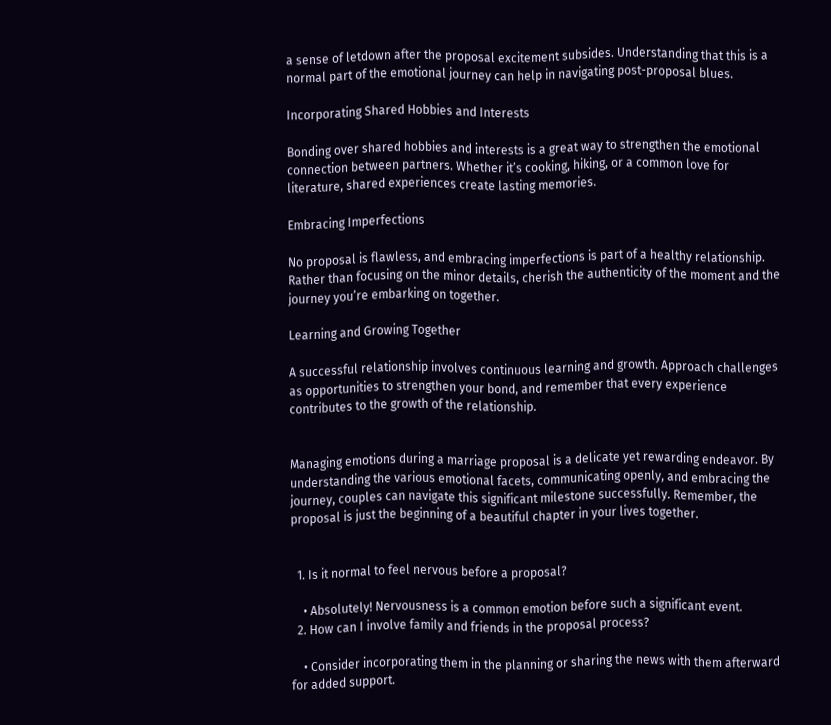a sense of letdown after the proposal excitement subsides. Understanding that this is a normal part of the emotional journey can help in navigating post-proposal blues.

Incorporating Shared Hobbies and Interests

Bonding over shared hobbies and interests is a great way to strengthen the emotional connection between partners. Whether it’s cooking, hiking, or a common love for literature, shared experiences create lasting memories.

Embracing Imperfections

No proposal is flawless, and embracing imperfections is part of a healthy relationship. Rather than focusing on the minor details, cherish the authenticity of the moment and the journey you’re embarking on together.

Learning and Growing Together

A successful relationship involves continuous learning and growth. Approach challenges as opportunities to strengthen your bond, and remember that every experience contributes to the growth of the relationship.


Managing emotions during a marriage proposal is a delicate yet rewarding endeavor. By understanding the various emotional facets, communicating openly, and embracing the journey, couples can navigate this significant milestone successfully. Remember, the proposal is just the beginning of a beautiful chapter in your lives together.


  1. Is it normal to feel nervous before a proposal?

    • Absolutely! Nervousness is a common emotion before such a significant event.
  2. How can I involve family and friends in the proposal process?

    • Consider incorporating them in the planning or sharing the news with them afterward for added support.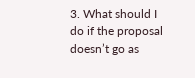3. What should I do if the proposal doesn’t go as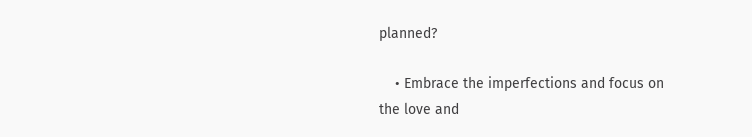planned?

    • Embrace the imperfections and focus on the love and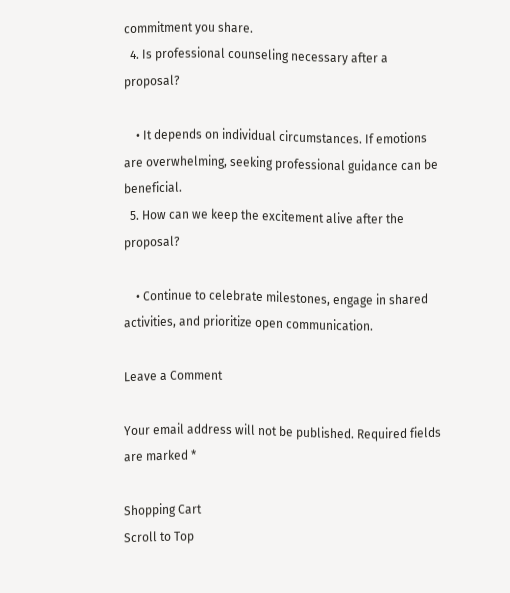commitment you share.
  4. Is professional counseling necessary after a proposal?

    • It depends on individual circumstances. If emotions are overwhelming, seeking professional guidance can be beneficial.
  5. How can we keep the excitement alive after the proposal?

    • Continue to celebrate milestones, engage in shared activities, and prioritize open communication.

Leave a Comment

Your email address will not be published. Required fields are marked *

Shopping Cart
Scroll to Top